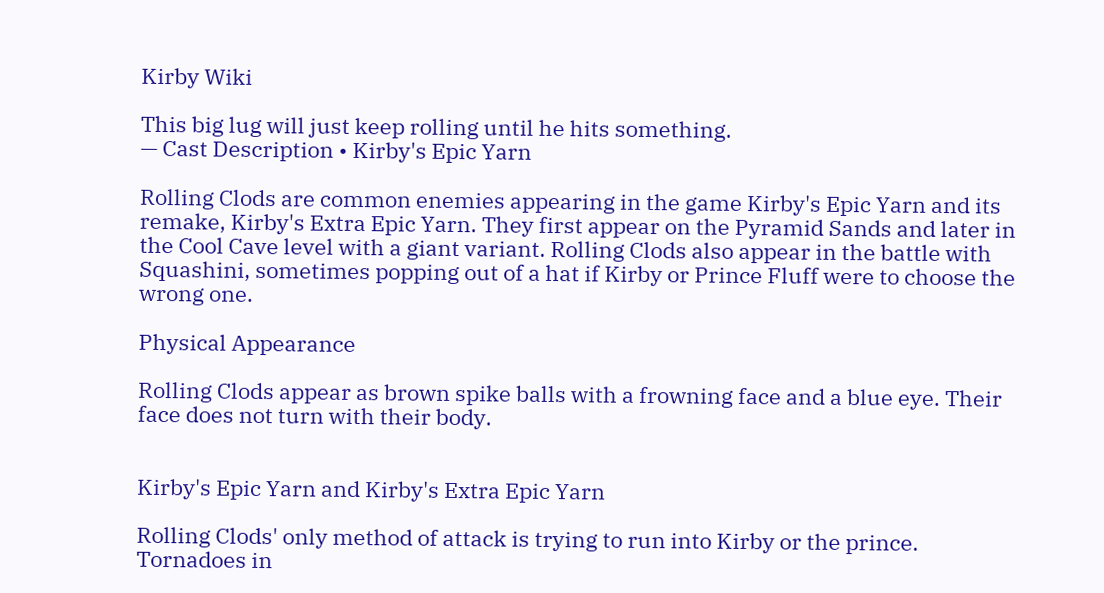Kirby Wiki

This big lug will just keep rolling until he hits something.
— Cast Description • Kirby's Epic Yarn

Rolling Clods are common enemies appearing in the game Kirby's Epic Yarn and its remake, Kirby's Extra Epic Yarn. They first appear on the Pyramid Sands and later in the Cool Cave level with a giant variant. Rolling Clods also appear in the battle with Squashini, sometimes popping out of a hat if Kirby or Prince Fluff were to choose the wrong one.

Physical Appearance

Rolling Clods appear as brown spike balls with a frowning face and a blue eye. Their face does not turn with their body.


Kirby's Epic Yarn and Kirby's Extra Epic Yarn

Rolling Clods' only method of attack is trying to run into Kirby or the prince. Tornadoes in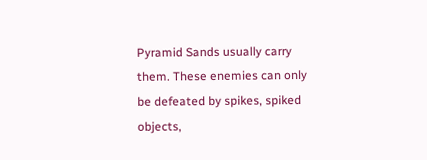Pyramid Sands usually carry them. These enemies can only be defeated by spikes, spiked objects,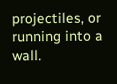projectiles, or running into a wall.